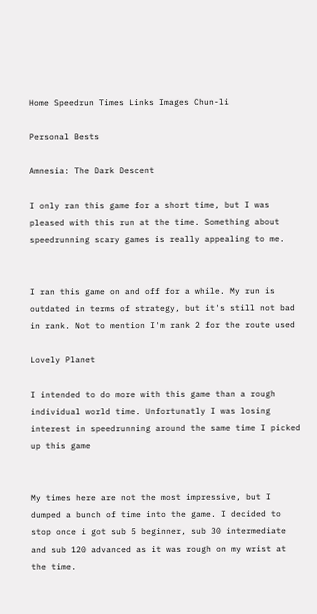Home Speedrun Times Links Images Chun-li

Personal Bests

Amnesia: The Dark Descent

I only ran this game for a short time, but I was pleased with this run at the time. Something about speedrunning scary games is really appealing to me.


I ran this game on and off for a while. My run is outdated in terms of strategy, but it's still not bad in rank. Not to mention I'm rank 2 for the route used

Lovely Planet

I intended to do more with this game than a rough individual world time. Unfortunatly I was losing interest in speedrunning around the same time I picked up this game


My times here are not the most impressive, but I dumped a bunch of time into the game. I decided to stop once i got sub 5 beginner, sub 30 intermediate and sub 120 advanced as it was rough on my wrist at the time.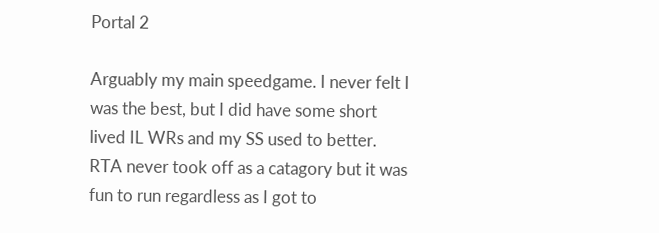Portal 2

Arguably my main speedgame. I never felt I was the best, but I did have some short lived IL WRs and my SS used to better. RTA never took off as a catagory but it was fun to run regardless as I got to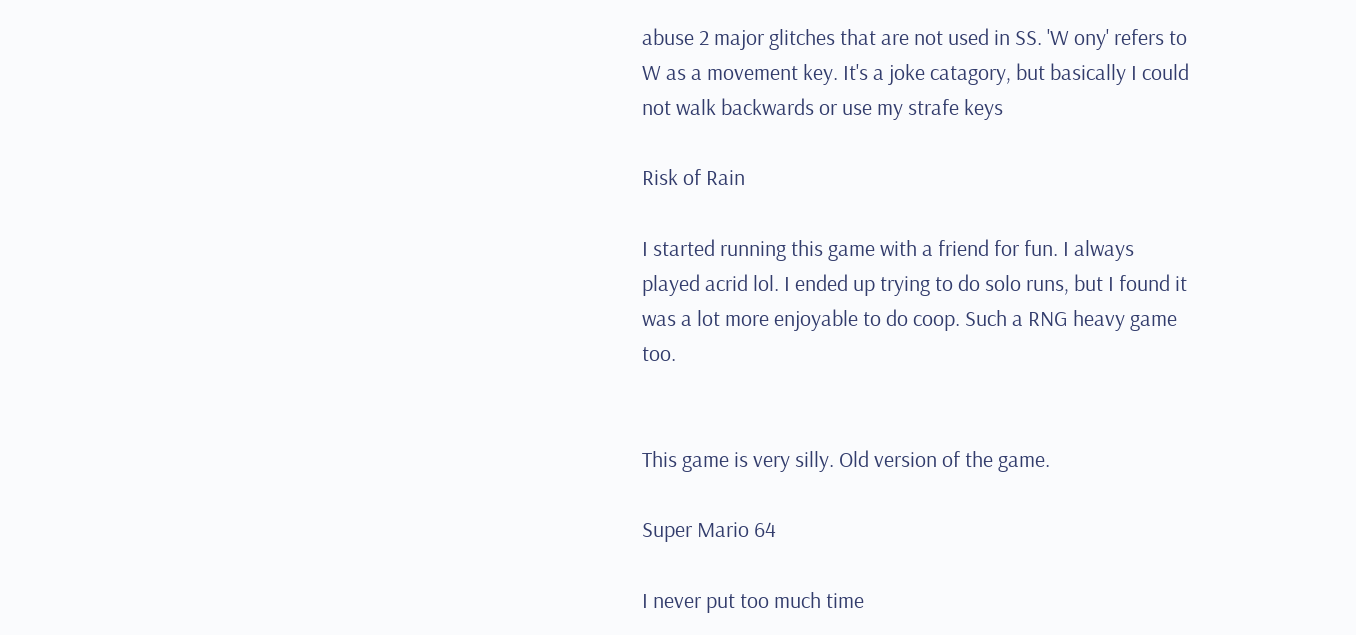abuse 2 major glitches that are not used in SS. 'W ony' refers to W as a movement key. It's a joke catagory, but basically I could not walk backwards or use my strafe keys

Risk of Rain

I started running this game with a friend for fun. I always played acrid lol. I ended up trying to do solo runs, but I found it was a lot more enjoyable to do coop. Such a RNG heavy game too.


This game is very silly. Old version of the game.

Super Mario 64

I never put too much time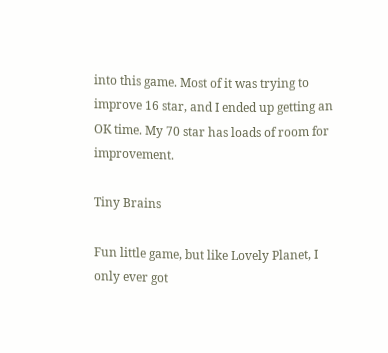into this game. Most of it was trying to improve 16 star, and I ended up getting an OK time. My 70 star has loads of room for improvement.

Tiny Brains

Fun little game, but like Lovely Planet, I only ever got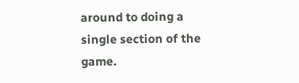around to doing a single section of the game.